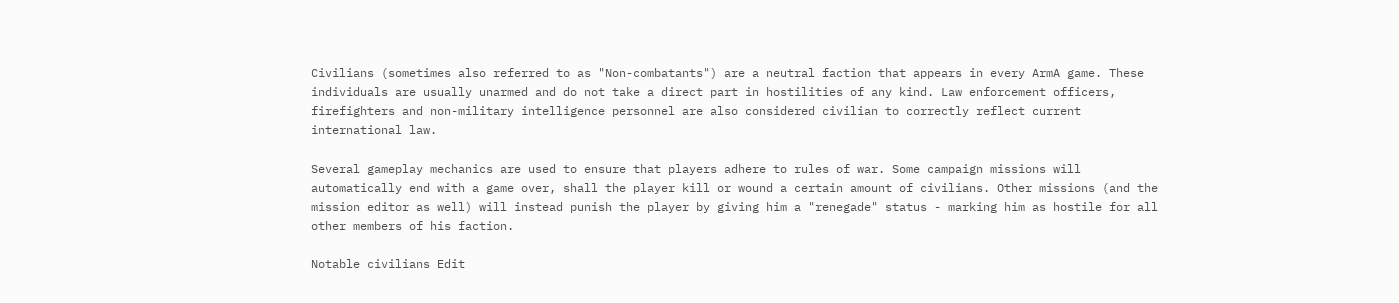Civilians (sometimes also referred to as "Non-combatants") are a neutral faction that appears in every ArmA game. These individuals are usually unarmed and do not take a direct part in hostilities of any kind. Law enforcement officers, firefighters and non-military intelligence personnel are also considered civilian to correctly reflect current international law.

Several gameplay mechanics are used to ensure that players adhere to rules of war. Some campaign missions will automatically end with a game over, shall the player kill or wound a certain amount of civilians. Other missions (and the mission editor as well) will instead punish the player by giving him a "renegade" status - marking him as hostile for all other members of his faction.

Notable civilians Edit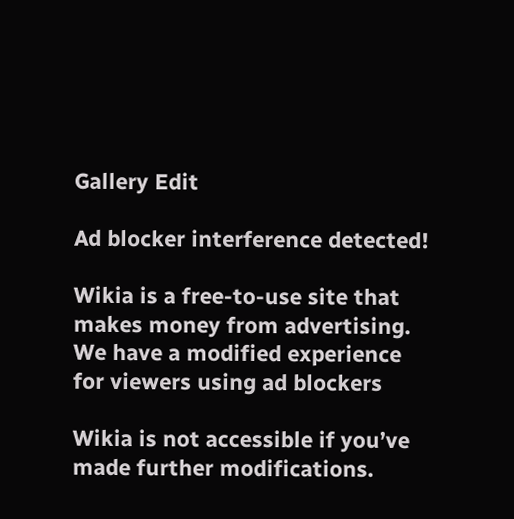Gallery Edit

Ad blocker interference detected!

Wikia is a free-to-use site that makes money from advertising. We have a modified experience for viewers using ad blockers

Wikia is not accessible if you’ve made further modifications.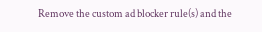Remove the custom ad blocker rule(s) and the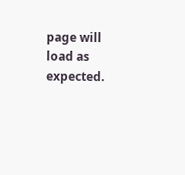page will load as expected.